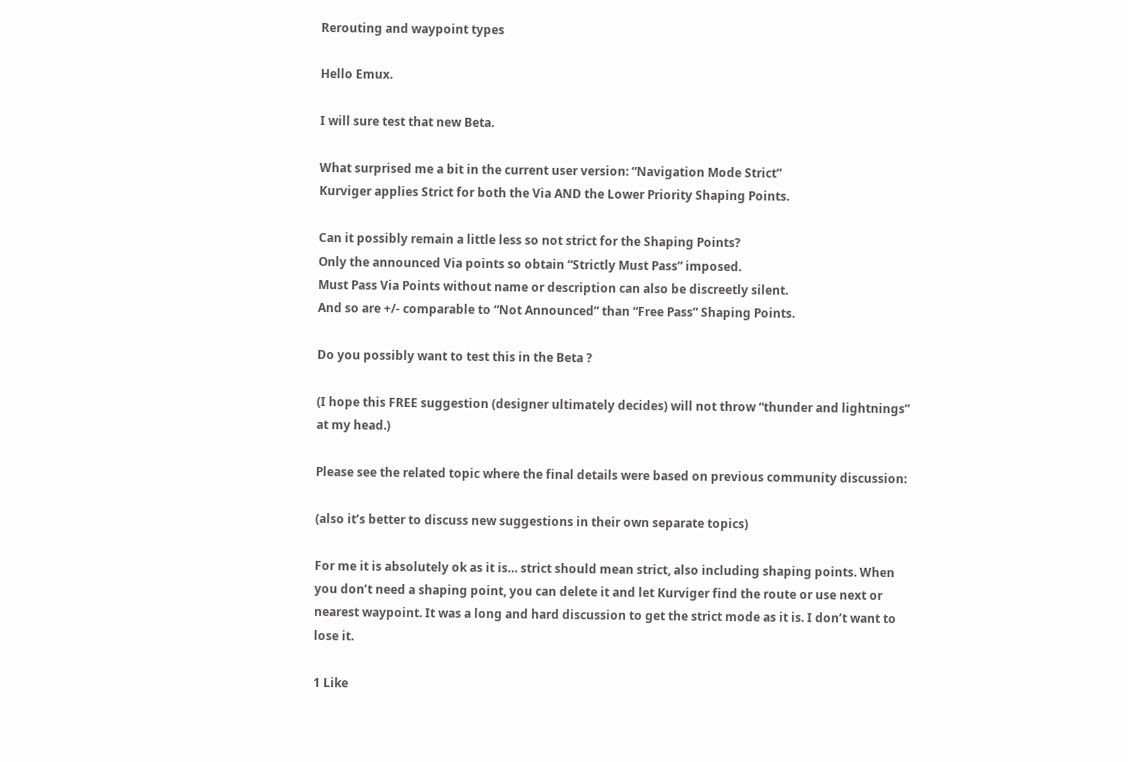Rerouting and waypoint types

Hello Emux.

I will sure test that new Beta.

What surprised me a bit in the current user version: “Navigation Mode Strict”
Kurviger applies Strict for both the Via AND the Lower Priority Shaping Points.

Can it possibly remain a little less so not strict for the Shaping Points?
Only the announced Via points so obtain “Strictly Must Pass” imposed.
Must Pass Via Points without name or description can also be discreetly silent.
And so are +/- comparable to “Not Announced” than “Free Pass” Shaping Points.

Do you possibly want to test this in the Beta ?

(I hope this FREE suggestion (designer ultimately decides) will not throw “thunder and lightnings” at my head.)

Please see the related topic where the final details were based on previous community discussion:

(also it’s better to discuss new suggestions in their own separate topics)

For me it is absolutely ok as it is… strict should mean strict, also including shaping points. When you don’t need a shaping point, you can delete it and let Kurviger find the route or use next or nearest waypoint. It was a long and hard discussion to get the strict mode as it is. I don’t want to lose it.

1 Like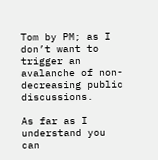Tom by PM; as I don’t want to trigger an avalanche of non-decreasing public discussions.

As far as I understand you can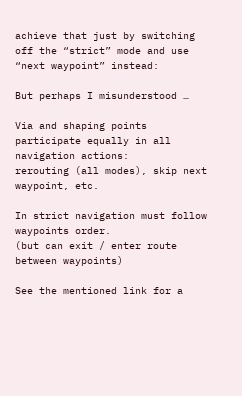achieve that just by switching off the “strict” mode and use “next waypoint” instead:

But perhaps I misunderstood …

Via and shaping points participate equally in all navigation actions:
rerouting (all modes), skip next waypoint, etc.

In strict navigation must follow waypoints order.
(but can exit / enter route between waypoints)

See the mentioned link for a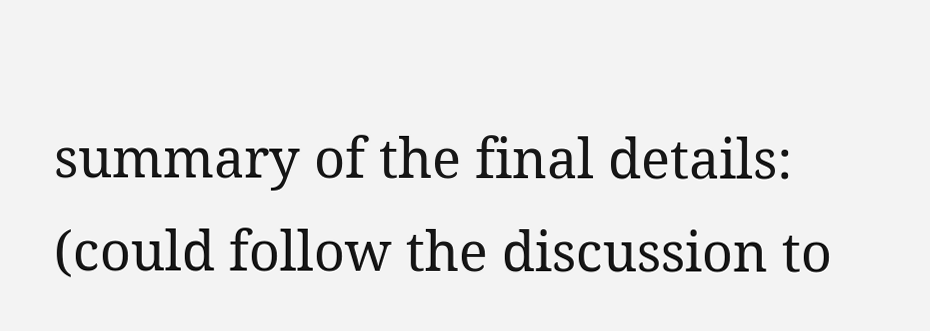summary of the final details:
(could follow the discussion to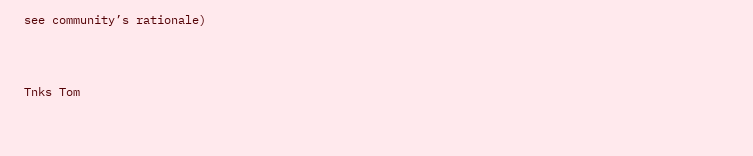see community’s rationale)


Tnks Tom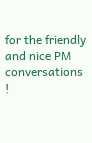for the friendly and nice PM conversations !